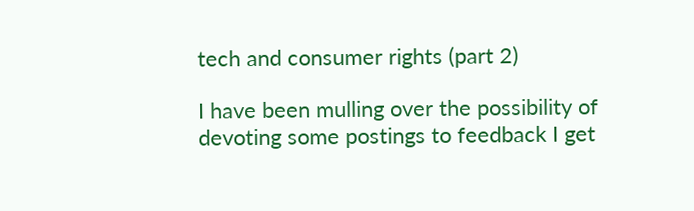tech and consumer rights (part 2)

I have been mulling over the possibility of devoting some postings to feedback I get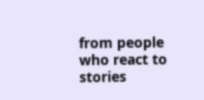from people who react to stories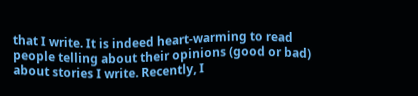that I write. It is indeed heart-warming to read people telling about their opinions (good or bad) about stories I write. Recently, I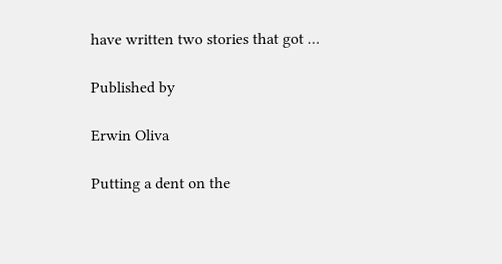have written two stories that got …

Published by

Erwin Oliva

Putting a dent on the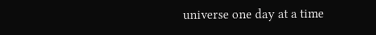universe one day at a time